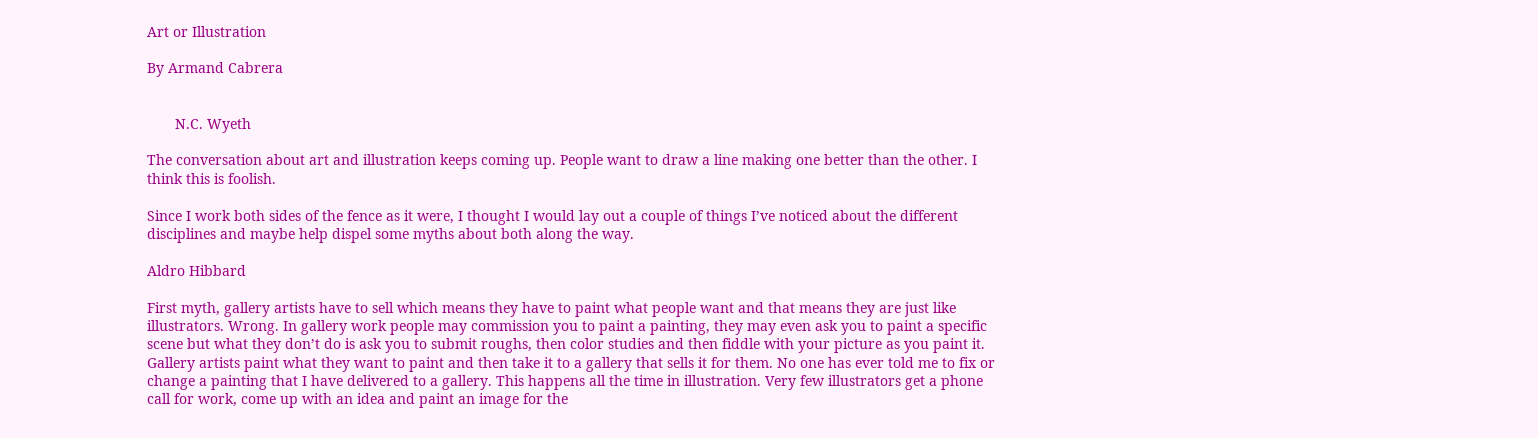Art or Illustration

By Armand Cabrera


       N.C. Wyeth

The conversation about art and illustration keeps coming up. People want to draw a line making one better than the other. I think this is foolish.

Since I work both sides of the fence as it were, I thought I would lay out a couple of things I’ve noticed about the different disciplines and maybe help dispel some myths about both along the way.

Aldro Hibbard

First myth, gallery artists have to sell which means they have to paint what people want and that means they are just like illustrators. Wrong. In gallery work people may commission you to paint a painting, they may even ask you to paint a specific scene but what they don’t do is ask you to submit roughs, then color studies and then fiddle with your picture as you paint it. Gallery artists paint what they want to paint and then take it to a gallery that sells it for them. No one has ever told me to fix or change a painting that I have delivered to a gallery. This happens all the time in illustration. Very few illustrators get a phone call for work, come up with an idea and paint an image for the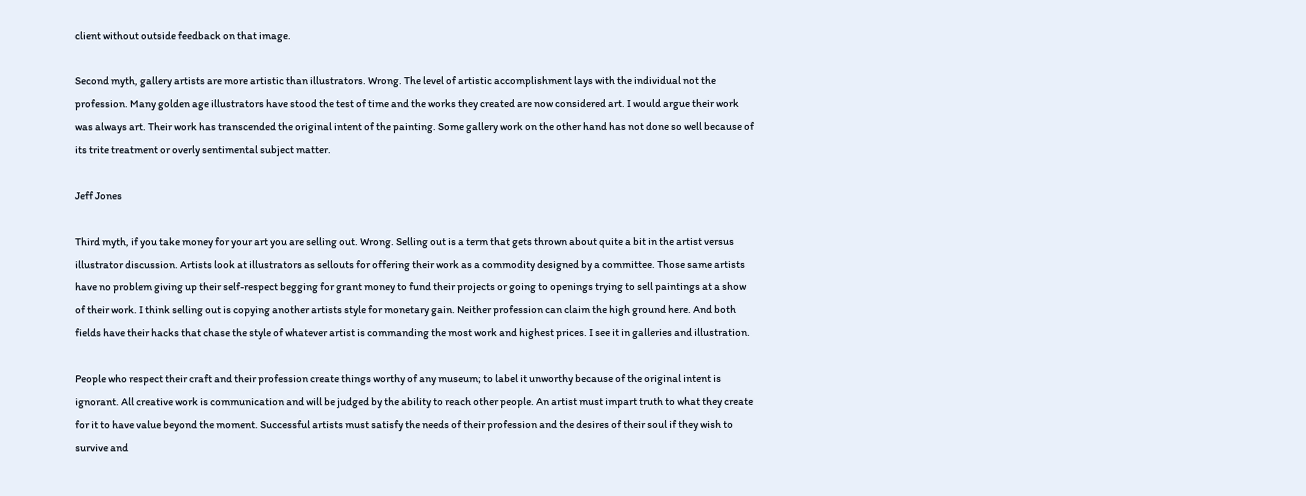client without outside feedback on that image.

Second myth, gallery artists are more artistic than illustrators. Wrong. The level of artistic accomplishment lays with the individual not the profession. Many golden age illustrators have stood the test of time and the works they created are now considered art. I would argue their work was always art. Their work has transcended the original intent of the painting. Some gallery work on the other hand has not done so well because of its trite treatment or overly sentimental subject matter.

Jeff Jones

Third myth, if you take money for your art you are selling out. Wrong. Selling out is a term that gets thrown about quite a bit in the artist versus illustrator discussion. Artists look at illustrators as sellouts for offering their work as a commodity designed by a committee. Those same artists have no problem giving up their self-respect begging for grant money to fund their projects or going to openings trying to sell paintings at a show of their work. I think selling out is copying another artists style for monetary gain. Neither profession can claim the high ground here. And both fields have their hacks that chase the style of whatever artist is commanding the most work and highest prices. I see it in galleries and illustration.

People who respect their craft and their profession create things worthy of any museum; to label it unworthy because of the original intent is ignorant. All creative work is communication and will be judged by the ability to reach other people. An artist must impart truth to what they create for it to have value beyond the moment. Successful artists must satisfy the needs of their profession and the desires of their soul if they wish to survive and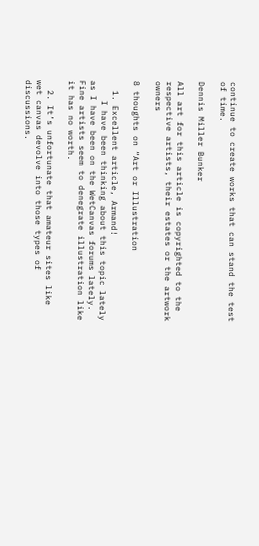continue to create works that can stand the test of time.

Dennis Miller Bunker

All art for this article is copyrighted to the respective artists, their estates or the artwork owners

8 thoughts on “Art or Illustration

  1. Excellent article, Armand!
    I have been thinking about this topic lately as I have been on the WetCanvas forums lately. Fine artists seem to denegrate illustration like it has no worth.

  2. It’s unfortunate that amateur sites like wet canvas devolve into those types of discussions.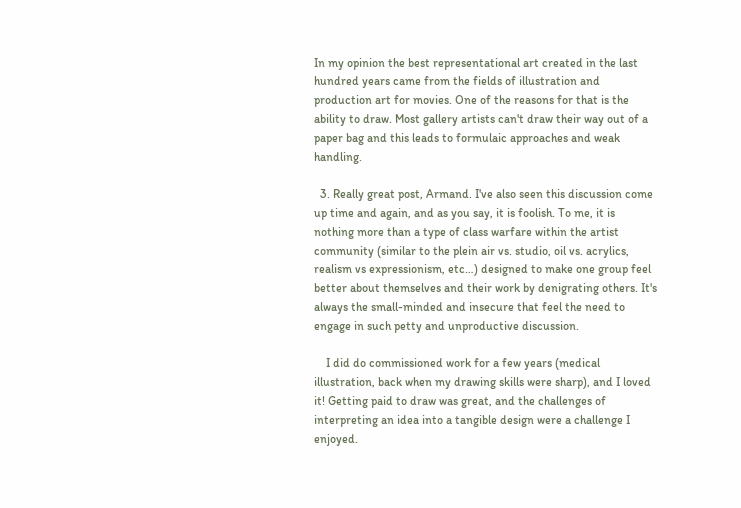In my opinion the best representational art created in the last hundred years came from the fields of illustration and production art for movies. One of the reasons for that is the ability to draw. Most gallery artists can't draw their way out of a paper bag and this leads to formulaic approaches and weak handling.

  3. Really great post, Armand. I've also seen this discussion come up time and again, and as you say, it is foolish. To me, it is nothing more than a type of class warfare within the artist community (similar to the plein air vs. studio, oil vs. acrylics, realism vs expressionism, etc…) designed to make one group feel better about themselves and their work by denigrating others. It's always the small-minded and insecure that feel the need to engage in such petty and unproductive discussion.

    I did do commissioned work for a few years (medical illustration, back when my drawing skills were sharp), and I loved it! Getting paid to draw was great, and the challenges of interpreting an idea into a tangible design were a challenge I enjoyed.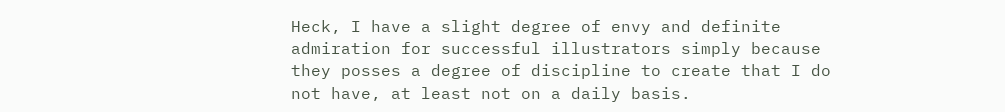Heck, I have a slight degree of envy and definite admiration for successful illustrators simply because they posses a degree of discipline to create that I do not have, at least not on a daily basis.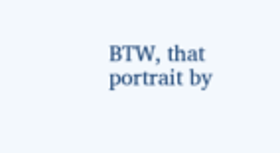BTW, that portrait by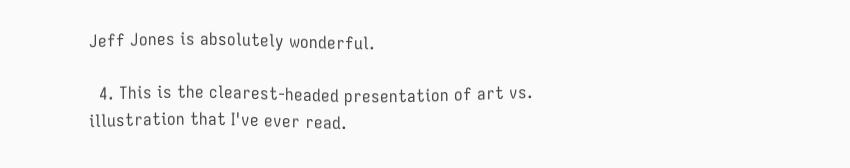Jeff Jones is absolutely wonderful.

  4. This is the clearest-headed presentation of art vs. illustration that I've ever read.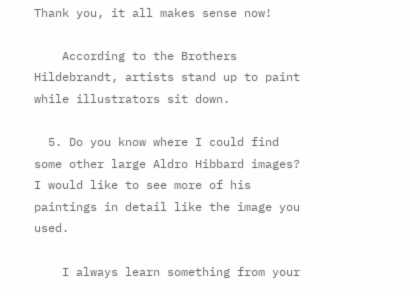Thank you, it all makes sense now!

    According to the Brothers Hildebrandt, artists stand up to paint while illustrators sit down.

  5. Do you know where I could find some other large Aldro Hibbard images? I would like to see more of his paintings in detail like the image you used.

    I always learn something from your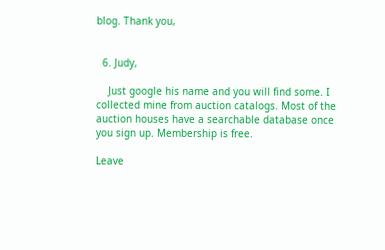blog. Thank you,


  6. Judy,

    Just google his name and you will find some. I collected mine from auction catalogs. Most of the auction houses have a searchable database once you sign up. Membership is free.

Leave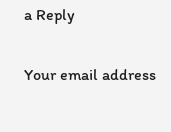a Reply

Your email address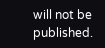will not be published.